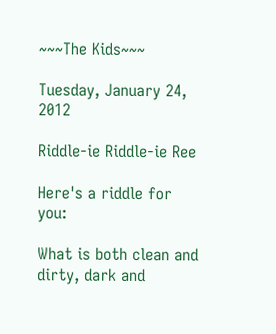~~~The Kids~~~

Tuesday, January 24, 2012

Riddle-ie Riddle-ie Ree

Here's a riddle for you:

What is both clean and  dirty, dark and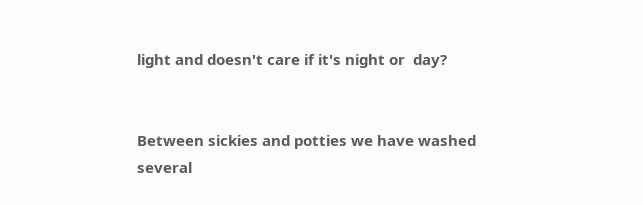light and doesn't care if it's night or  day?


Between sickies and potties we have washed several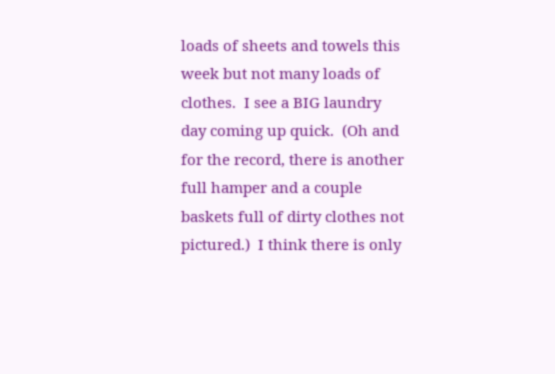loads of sheets and towels this week but not many loads of clothes.  I see a BIG laundry day coming up quick.  (Oh and for the record, there is another full hamper and a couple baskets full of dirty clothes not pictured.)  I think there is only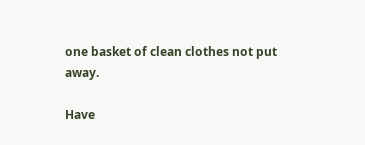one basket of clean clothes not put away.

Have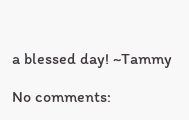a blessed day! ~Tammy

No comments: